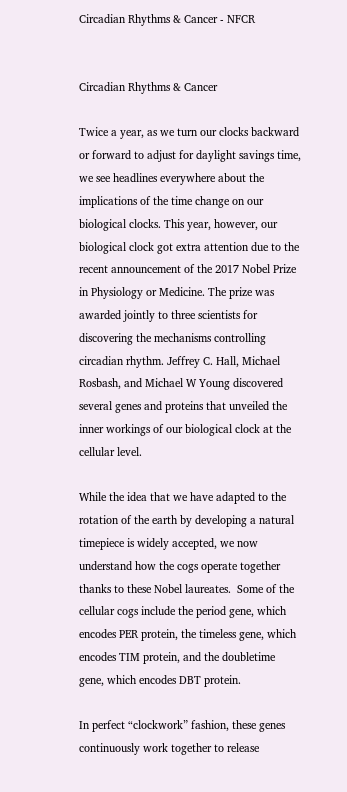Circadian Rhythms & Cancer - NFCR


Circadian Rhythms & Cancer

Twice a year, as we turn our clocks backward or forward to adjust for daylight savings time, we see headlines everywhere about the implications of the time change on our biological clocks. This year, however, our biological clock got extra attention due to the recent announcement of the 2017 Nobel Prize in Physiology or Medicine. The prize was awarded jointly to three scientists for discovering the mechanisms controlling circadian rhythm. Jeffrey C. Hall, Michael Rosbash, and Michael W Young discovered several genes and proteins that unveiled the inner workings of our biological clock at the cellular level.

While the idea that we have adapted to the rotation of the earth by developing a natural timepiece is widely accepted, we now understand how the cogs operate together thanks to these Nobel laureates.  Some of the cellular cogs include the period gene, which encodes PER protein, the timeless gene, which encodes TIM protein, and the doubletime gene, which encodes DBT protein.

In perfect “clockwork” fashion, these genes continuously work together to release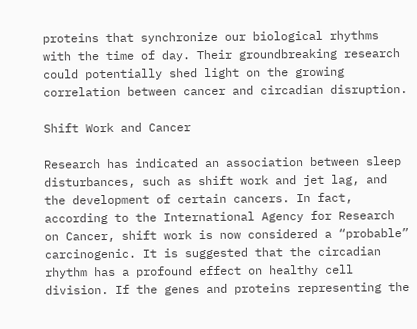proteins that synchronize our biological rhythms with the time of day. Their groundbreaking research could potentially shed light on the growing correlation between cancer and circadian disruption.

Shift Work and Cancer

Research has indicated an association between sleep disturbances, such as shift work and jet lag, and the development of certain cancers. In fact, according to the International Agency for Research on Cancer, shift work is now considered a “probable” carcinogenic. It is suggested that the circadian rhythm has a profound effect on healthy cell division. If the genes and proteins representing the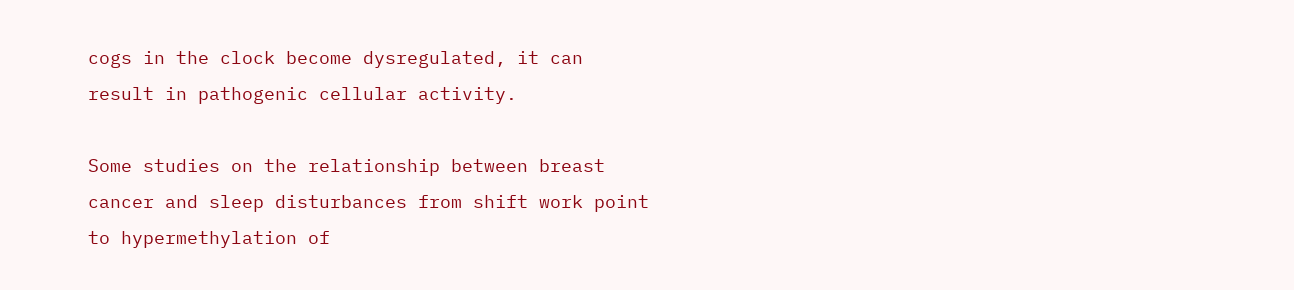cogs in the clock become dysregulated, it can result in pathogenic cellular activity.

Some studies on the relationship between breast cancer and sleep disturbances from shift work point to hypermethylation of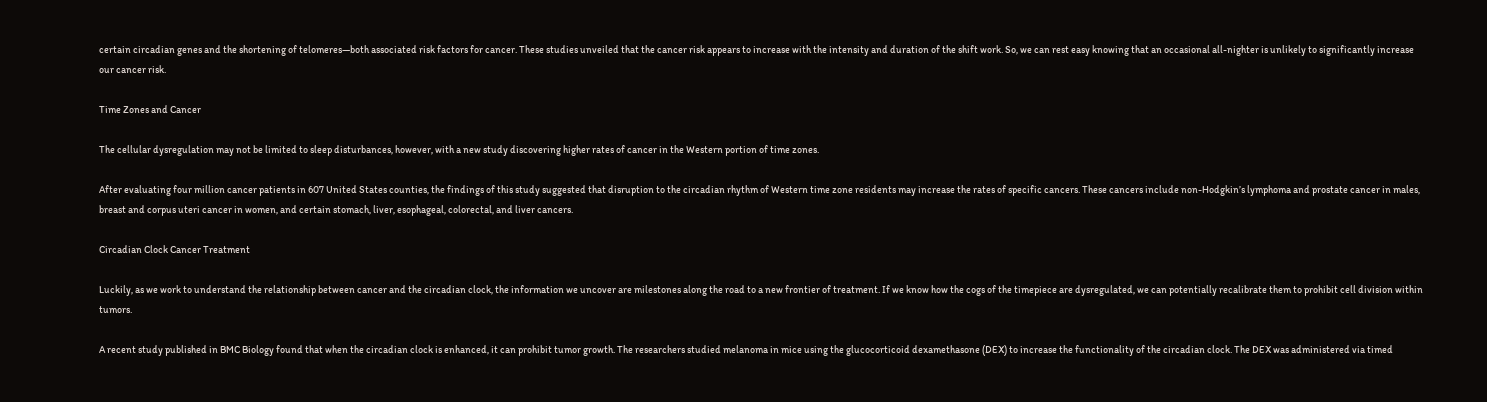certain circadian genes and the shortening of telomeres—both associated risk factors for cancer. These studies unveiled that the cancer risk appears to increase with the intensity and duration of the shift work. So, we can rest easy knowing that an occasional all-nighter is unlikely to significantly increase our cancer risk.

Time Zones and Cancer

The cellular dysregulation may not be limited to sleep disturbances, however, with a new study discovering higher rates of cancer in the Western portion of time zones.

After evaluating four million cancer patients in 607 United States counties, the findings of this study suggested that disruption to the circadian rhythm of Western time zone residents may increase the rates of specific cancers. These cancers include non-Hodgkin’s lymphoma and prostate cancer in males, breast and corpus uteri cancer in women, and certain stomach, liver, esophageal, colorectal, and liver cancers.

Circadian Clock Cancer Treatment

Luckily, as we work to understand the relationship between cancer and the circadian clock, the information we uncover are milestones along the road to a new frontier of treatment. If we know how the cogs of the timepiece are dysregulated, we can potentially recalibrate them to prohibit cell division within tumors.

A recent study published in BMC Biology found that when the circadian clock is enhanced, it can prohibit tumor growth. The researchers studied melanoma in mice using the glucocorticoid dexamethasone (DEX) to increase the functionality of the circadian clock. The DEX was administered via timed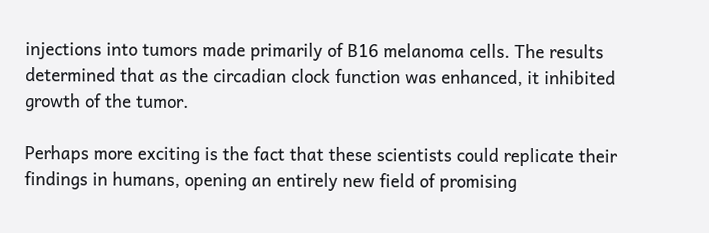injections into tumors made primarily of B16 melanoma cells. The results determined that as the circadian clock function was enhanced, it inhibited growth of the tumor.

Perhaps more exciting is the fact that these scientists could replicate their findings in humans, opening an entirely new field of promising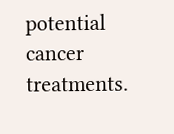potential cancer treatments.